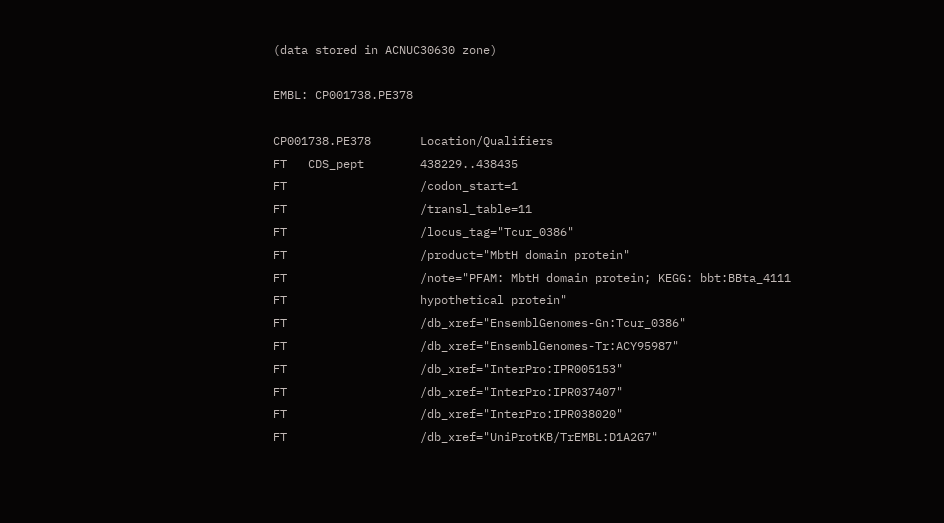(data stored in ACNUC30630 zone)

EMBL: CP001738.PE378

CP001738.PE378       Location/Qualifiers
FT   CDS_pept        438229..438435
FT                   /codon_start=1
FT                   /transl_table=11
FT                   /locus_tag="Tcur_0386"
FT                   /product="MbtH domain protein"
FT                   /note="PFAM: MbtH domain protein; KEGG: bbt:BBta_4111
FT                   hypothetical protein"
FT                   /db_xref="EnsemblGenomes-Gn:Tcur_0386"
FT                   /db_xref="EnsemblGenomes-Tr:ACY95987"
FT                   /db_xref="InterPro:IPR005153"
FT                   /db_xref="InterPro:IPR037407"
FT                   /db_xref="InterPro:IPR038020"
FT                   /db_xref="UniProtKB/TrEMBL:D1A2G7"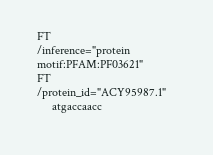FT                   /inference="protein motif:PFAM:PF03621"
FT                   /protein_id="ACY95987.1"
     atgaccaacc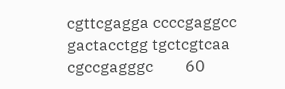cgttcgagga ccccgaggcc gactacctgg tgctcgtcaa cgccgagggc        60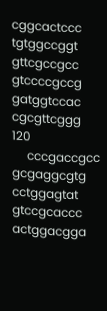cggcactccc tgtggccggt gttcgccgcc gtccccgccg gatggtccac cgcgttcggg       120
     cccgaccgcc gcgaggcgtg cctggagtat gtccgcaccc actggacgga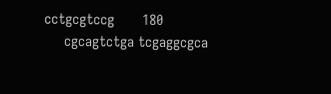cctgcgtccg       180
     cgcagtctga tcgaggcgca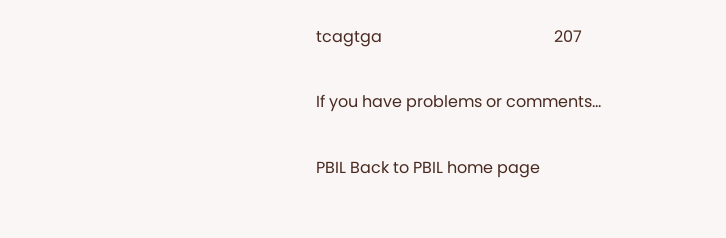tcagtga                                           207

If you have problems or comments...

PBIL Back to PBIL home page